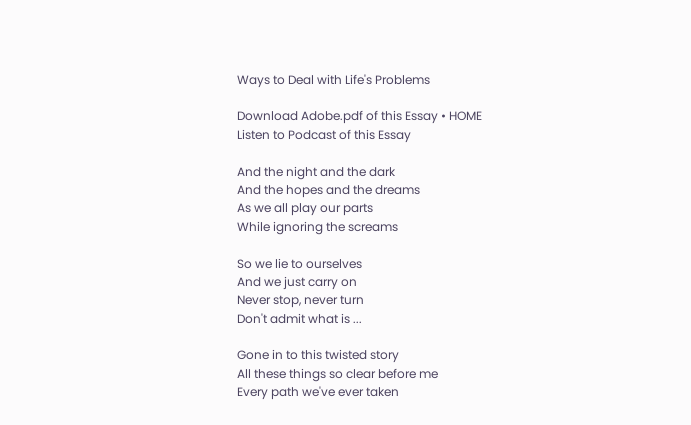Ways to Deal with Life's Problems

Download Adobe.pdf of this Essay • HOME
Listen to Podcast of this Essay

And the night and the dark
And the hopes and the dreams
As we all play our parts
While ignoring the screams

So we lie to ourselves
And we just carry on
Never stop, never turn
Don't admit what is ...

Gone in to this twisted story
All these things so clear before me
Every path we've ever taken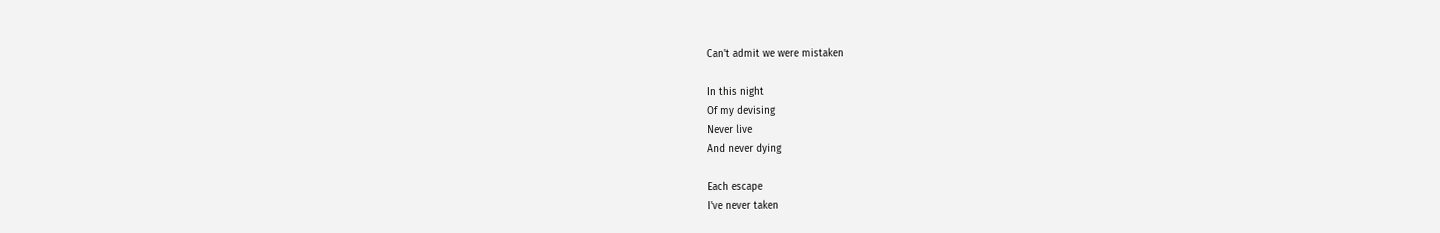Can't admit we were mistaken

In this night
Of my devising
Never live
And never dying

Each escape
I've never taken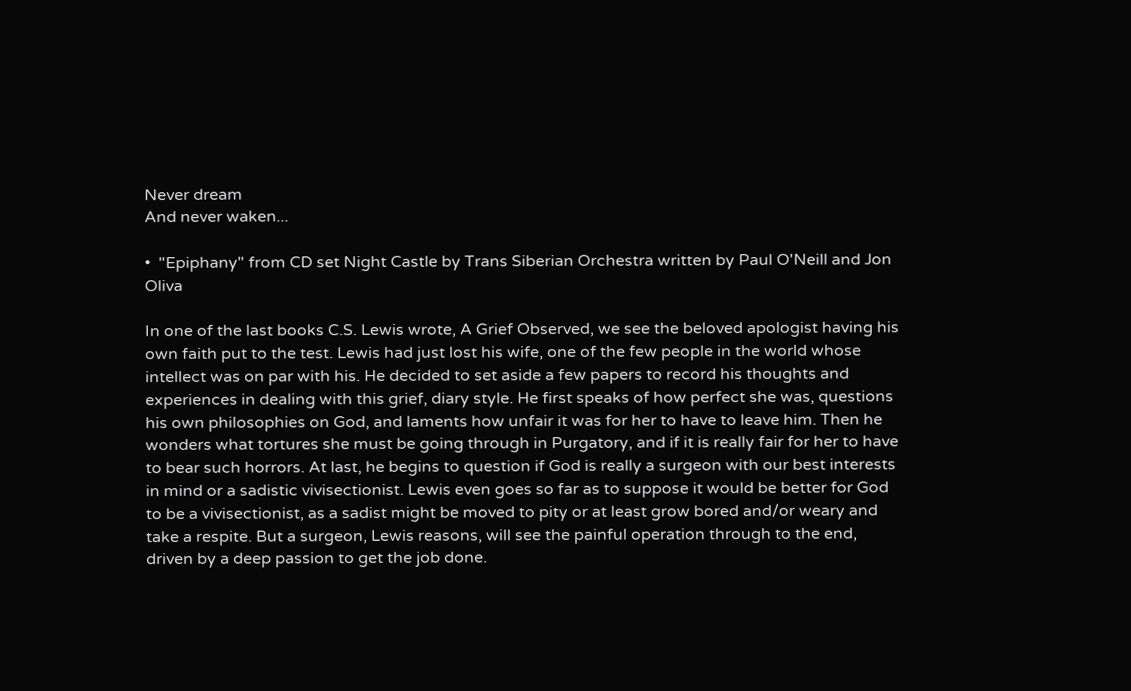Never dream
And never waken...

•  "Epiphany" from CD set Night Castle by Trans Siberian Orchestra written by Paul O'Neill and Jon Oliva

In one of the last books C.S. Lewis wrote, A Grief Observed, we see the beloved apologist having his own faith put to the test. Lewis had just lost his wife, one of the few people in the world whose intellect was on par with his. He decided to set aside a few papers to record his thoughts and experiences in dealing with this grief, diary style. He first speaks of how perfect she was, questions his own philosophies on God, and laments how unfair it was for her to have to leave him. Then he wonders what tortures she must be going through in Purgatory, and if it is really fair for her to have to bear such horrors. At last, he begins to question if God is really a surgeon with our best interests in mind or a sadistic vivisectionist. Lewis even goes so far as to suppose it would be better for God to be a vivisectionist, as a sadist might be moved to pity or at least grow bored and/or weary and take a respite. But a surgeon, Lewis reasons, will see the painful operation through to the end, driven by a deep passion to get the job done.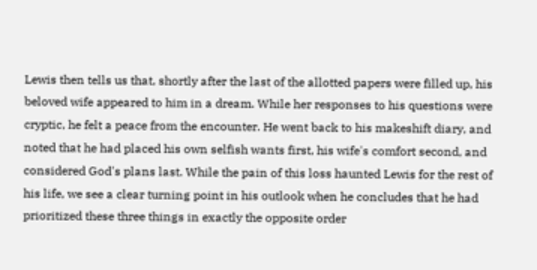Lewis then tells us that, shortly after the last of the allotted papers were filled up, his beloved wife appeared to him in a dream. While her responses to his questions were cryptic, he felt a peace from the encounter. He went back to his makeshift diary, and noted that he had placed his own selfish wants first, his wife's comfort second, and considered God's plans last. While the pain of this loss haunted Lewis for the rest of his life, we see a clear turning point in his outlook when he concludes that he had prioritized these three things in exactly the opposite order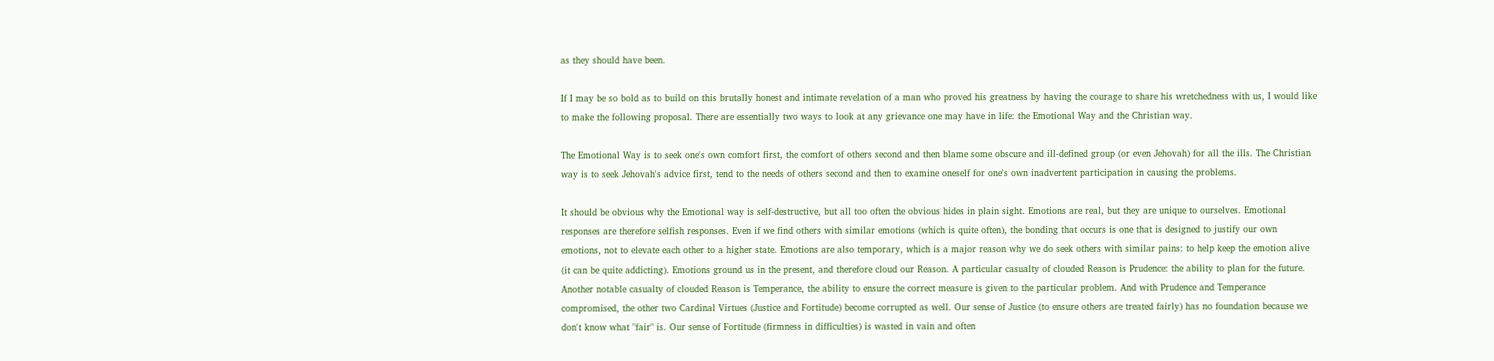as they should have been.

If I may be so bold as to build on this brutally honest and intimate revelation of a man who proved his greatness by having the courage to share his wretchedness with us, I would like to make the following proposal. There are essentially two ways to look at any grievance one may have in life: the Emotional Way and the Christian way.

The Emotional Way is to seek one's own comfort first, the comfort of others second and then blame some obscure and ill-defined group (or even Jehovah) for all the ills. The Christian way is to seek Jehovah's advice first, tend to the needs of others second and then to examine oneself for one's own inadvertent participation in causing the problems.

It should be obvious why the Emotional way is self-destructive, but all too often the obvious hides in plain sight. Emotions are real, but they are unique to ourselves. Emotional responses are therefore selfish responses. Even if we find others with similar emotions (which is quite often), the bonding that occurs is one that is designed to justify our own emotions, not to elevate each other to a higher state. Emotions are also temporary, which is a major reason why we do seek others with similar pains: to help keep the emotion alive (it can be quite addicting). Emotions ground us in the present, and therefore cloud our Reason. A particular casualty of clouded Reason is Prudence: the ability to plan for the future. Another notable casualty of clouded Reason is Temperance, the ability to ensure the correct measure is given to the particular problem. And with Prudence and Temperance compromised, the other two Cardinal Virtues (Justice and Fortitude) become corrupted as well. Our sense of Justice (to ensure others are treated fairly) has no foundation because we don't know what "fair" is. Our sense of Fortitude (firmness in difficulties) is wasted in vain and often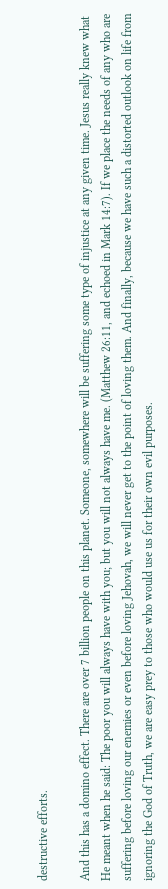destructive efforts.

And this has a domino effect. There are over 7 billion people on this planet. Someone, somewhere will be suffering some type of injustice at any given time. Jesus really knew what He meant when he said: The poor you will always have with you; but you will not always have me. (Matthew 26:11, and echoed in Mark 14:7). If we place the needs of any who are suffering before loving our enemies or even before loving Jehovah, we will never get to the point of loving them. And finally, because we have such a distorted outlook on life from ignoring the God of Truth, we are easy prey to those who would use us for their own evil purposes.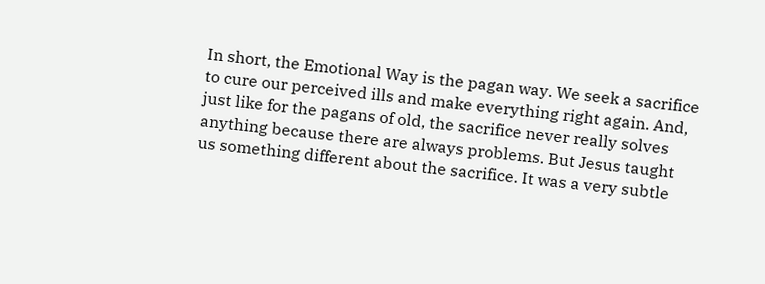In short, the Emotional Way is the pagan way. We seek a sacrifice to cure our perceived ills and make everything right again. And, just like for the pagans of old, the sacrifice never really solves anything because there are always problems. But Jesus taught us something different about the sacrifice. It was a very subtle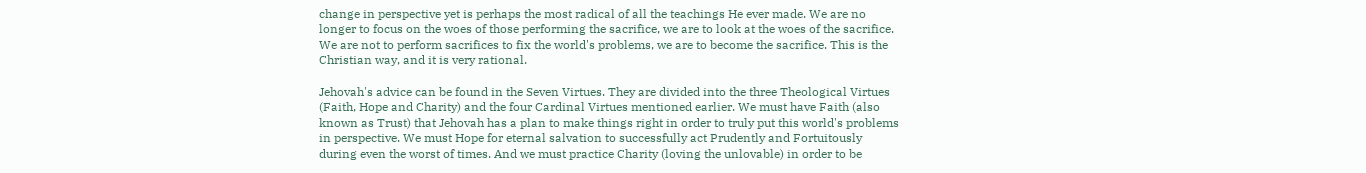change in perspective yet is perhaps the most radical of all the teachings He ever made. We are no longer to focus on the woes of those performing the sacrifice, we are to look at the woes of the sacrifice. We are not to perform sacrifices to fix the world's problems, we are to become the sacrifice. This is the Christian way, and it is very rational.

Jehovah's advice can be found in the Seven Virtues. They are divided into the three Theological Virtues (Faith, Hope and Charity) and the four Cardinal Virtues mentioned earlier. We must have Faith (also known as Trust) that Jehovah has a plan to make things right in order to truly put this world's problems in perspective. We must Hope for eternal salvation to successfully act Prudently and Fortuitously during even the worst of times. And we must practice Charity (loving the unlovable) in order to be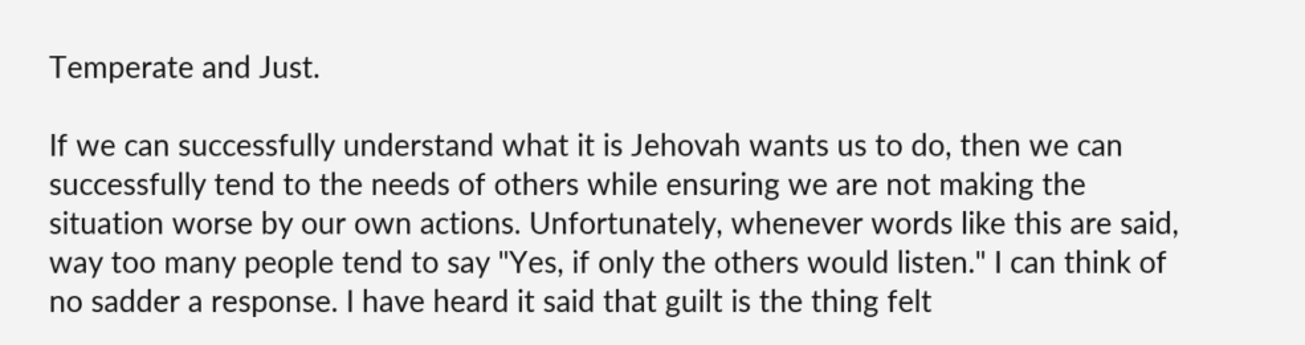Temperate and Just.

If we can successfully understand what it is Jehovah wants us to do, then we can successfully tend to the needs of others while ensuring we are not making the situation worse by our own actions. Unfortunately, whenever words like this are said, way too many people tend to say "Yes, if only the others would listen." I can think of no sadder a response. I have heard it said that guilt is the thing felt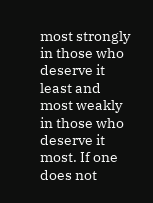most strongly in those who deserve it least and most weakly in those who deserve it most. If one does not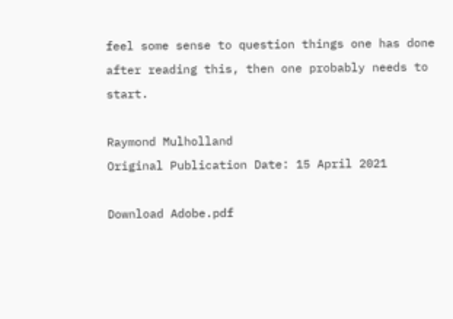feel some sense to question things one has done after reading this, then one probably needs to start.

Raymond Mulholland
Original Publication Date: 15 April 2021

Download Adobe.pdf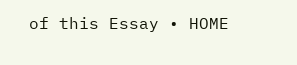of this Essay • HOME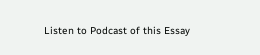Listen to Podcast of this Essay